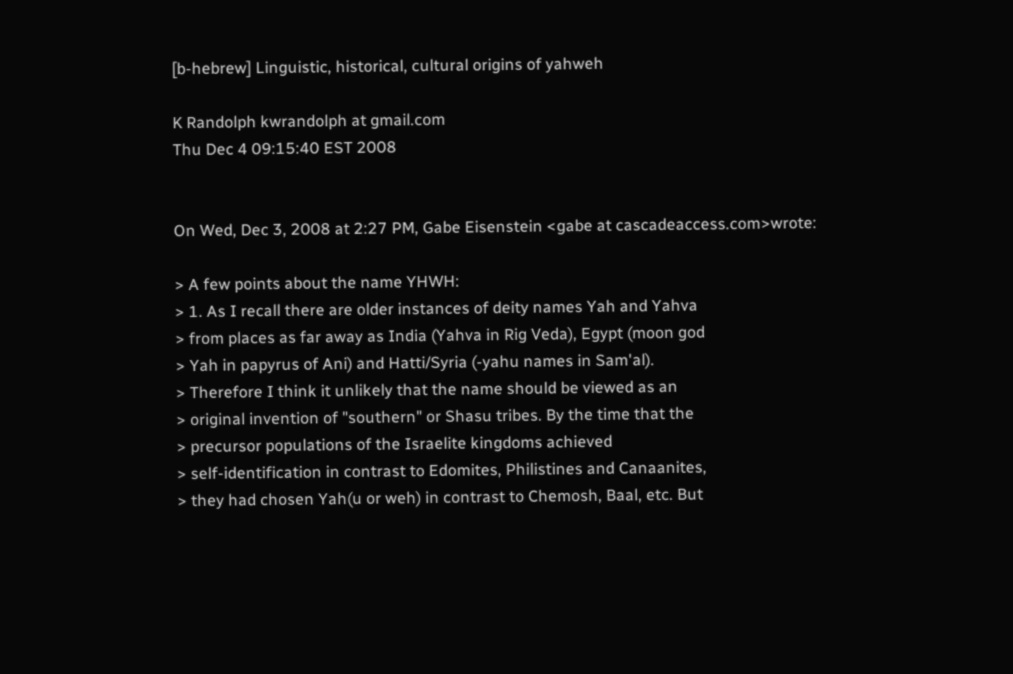[b-hebrew] Linguistic, historical, cultural origins of yahweh

K Randolph kwrandolph at gmail.com
Thu Dec 4 09:15:40 EST 2008


On Wed, Dec 3, 2008 at 2:27 PM, Gabe Eisenstein <gabe at cascadeaccess.com>wrote:

> A few points about the name YHWH:
> 1. As I recall there are older instances of deity names Yah and Yahva
> from places as far away as India (Yahva in Rig Veda), Egypt (moon god
> Yah in papyrus of Ani) and Hatti/Syria (-yahu names in Sam'al).
> Therefore I think it unlikely that the name should be viewed as an
> original invention of "southern" or Shasu tribes. By the time that the
> precursor populations of the Israelite kingdoms achieved
> self-identification in contrast to Edomites, Philistines and Canaanites,
> they had chosen Yah(u or weh) in contrast to Chemosh, Baal, etc. But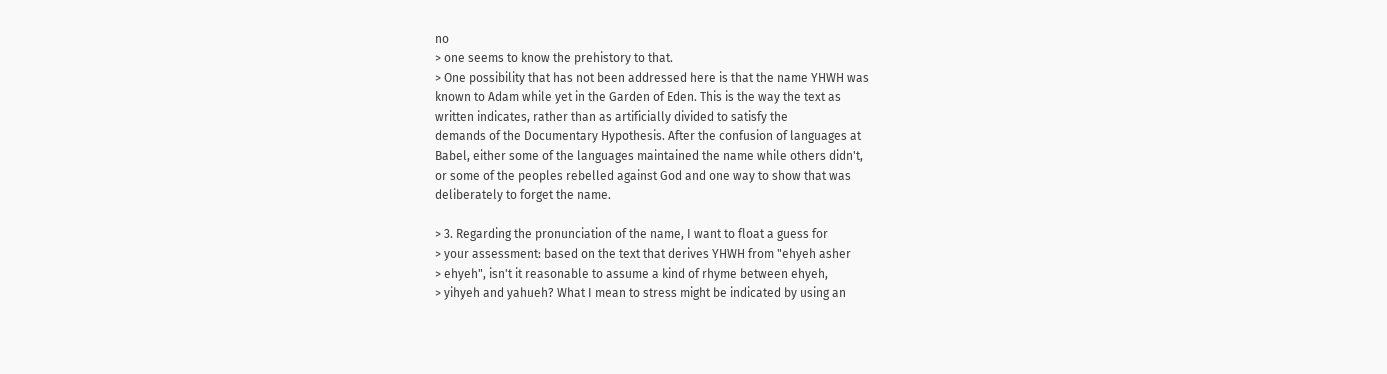no
> one seems to know the prehistory to that.
> One possibility that has not been addressed here is that the name YHWH was
known to Adam while yet in the Garden of Eden. This is the way the text as
written indicates, rather than as artificially divided to satisfy the
demands of the Documentary Hypothesis. After the confusion of languages at
Babel, either some of the languages maintained the name while others didn't,
or some of the peoples rebelled against God and one way to show that was
deliberately to forget the name.

> 3. Regarding the pronunciation of the name, I want to float a guess for
> your assessment: based on the text that derives YHWH from "ehyeh asher
> ehyeh", isn't it reasonable to assume a kind of rhyme between ehyeh,
> yihyeh and yahueh? What I mean to stress might be indicated by using an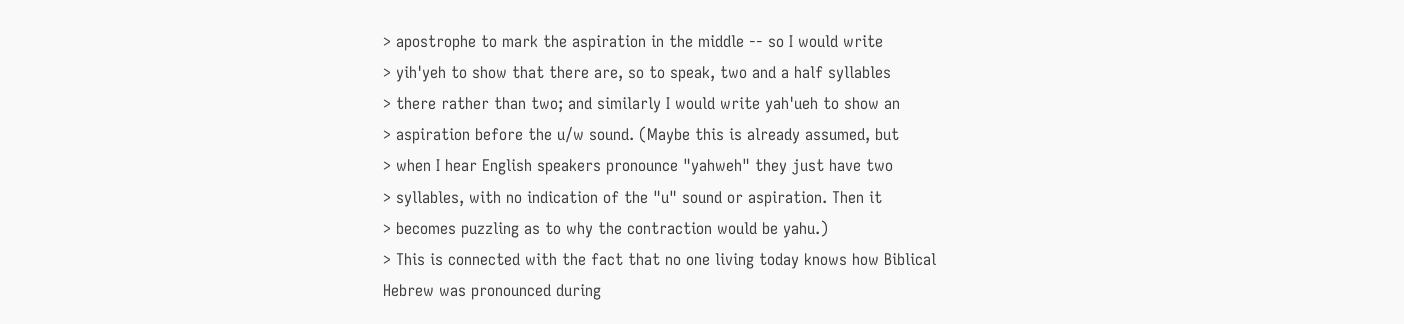> apostrophe to mark the aspiration in the middle -- so I would write
> yih'yeh to show that there are, so to speak, two and a half syllables
> there rather than two; and similarly I would write yah'ueh to show an
> aspiration before the u/w sound. (Maybe this is already assumed, but
> when I hear English speakers pronounce "yahweh" they just have two
> syllables, with no indication of the "u" sound or aspiration. Then it
> becomes puzzling as to why the contraction would be yahu.)
> This is connected with the fact that no one living today knows how Biblical
Hebrew was pronounced during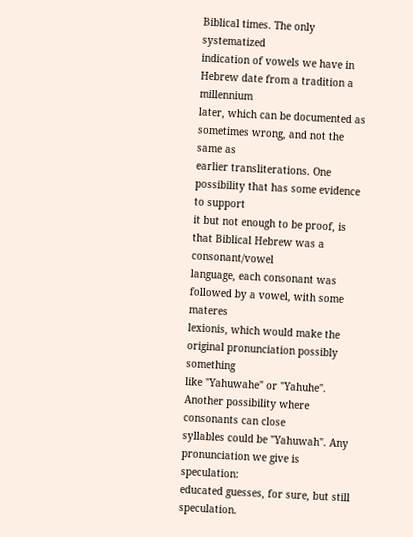Biblical times. The only systematized
indication of vowels we have in Hebrew date from a tradition a millennium
later, which can be documented as sometimes wrong, and not the same as
earlier transliterations. One possibility that has some evidence to support
it but not enough to be proof, is that Biblical Hebrew was a consonant/vowel
language, each consonant was followed by a vowel, with some materes
lexionis, which would make the original pronunciation possibly something
like "Yahuwahe" or "Yahuhe". Another possibility where consonants can close
syllables could be "Yahuwah". Any pronunciation we give is speculation:
educated guesses, for sure, but still speculation.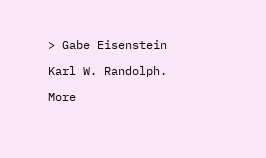> Gabe Eisenstein

Karl W. Randolph.

More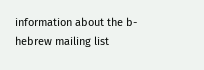information about the b-hebrew mailing list